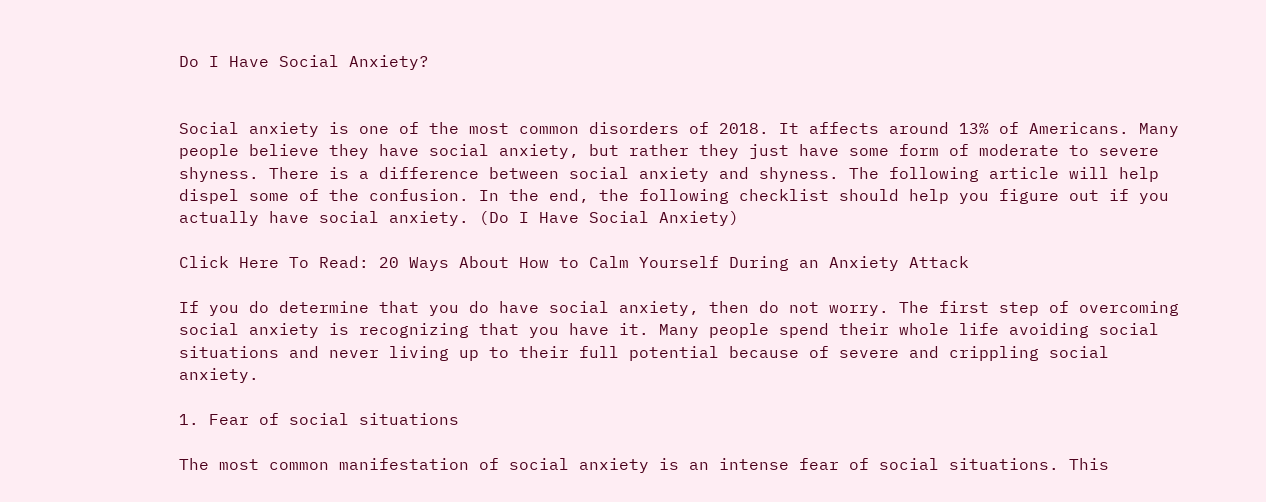Do I Have Social Anxiety?


Social anxiety is one of the most common disorders of 2018. It affects around 13% of Americans. Many people believe they have social anxiety, but rather they just have some form of moderate to severe shyness. There is a difference between social anxiety and shyness. The following article will help dispel some of the confusion. In the end, the following checklist should help you figure out if you actually have social anxiety. (Do I Have Social Anxiety)

Click Here To Read: 20 Ways About How to Calm Yourself During an Anxiety Attack

If you do determine that you do have social anxiety, then do not worry. The first step of overcoming social anxiety is recognizing that you have it. Many people spend their whole life avoiding social situations and never living up to their full potential because of severe and crippling social anxiety.

1. Fear of social situations

The most common manifestation of social anxiety is an intense fear of social situations. This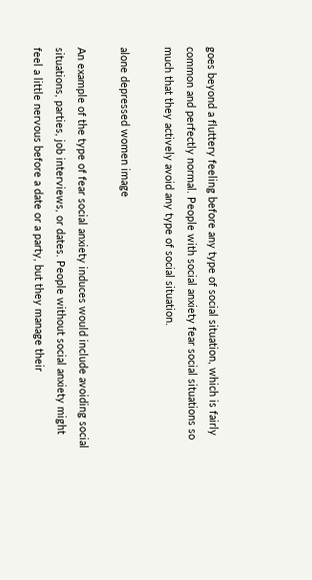goes beyond a fluttery feeling before any type of social situation, which is fairly common and perfectly normal. People with social anxiety fear social situations so much that they actively avoid any type of social situation.

alone depressed women image

An example of the type of fear social anxiety induces would include avoiding social situations, parties, job interviews, or dates. People without social anxiety might feel a little nervous before a date or a party, but they manage their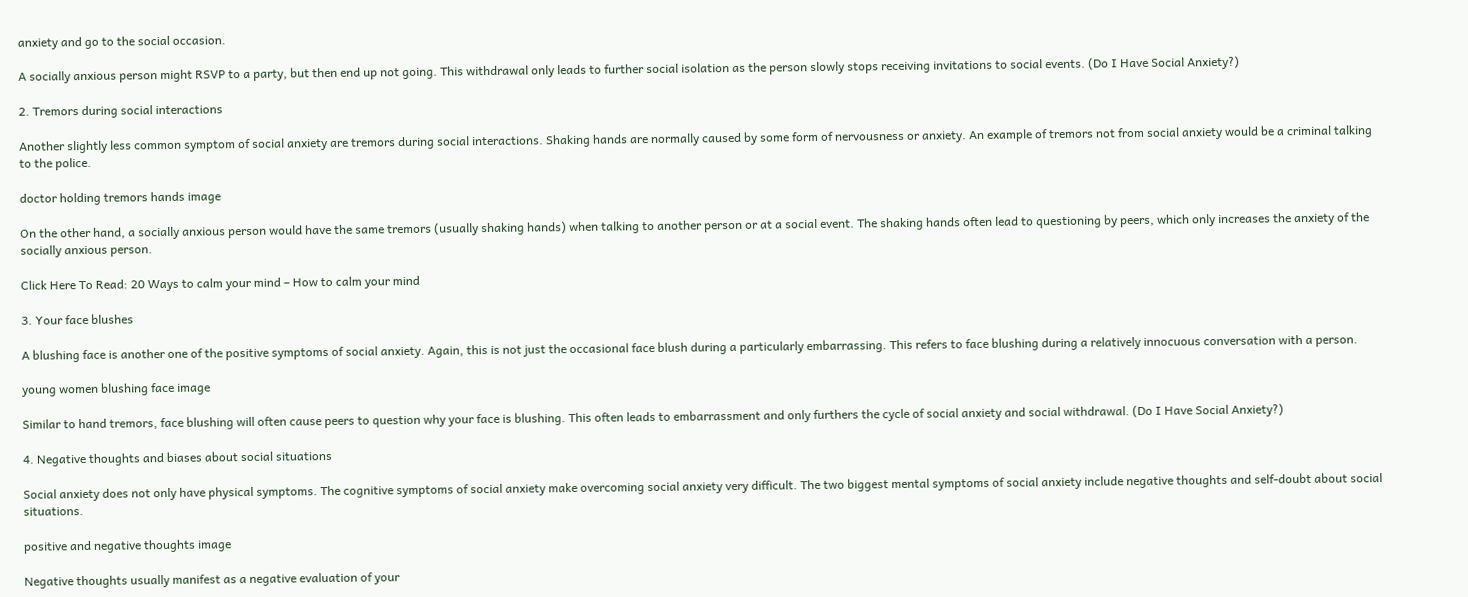anxiety and go to the social occasion.

A socially anxious person might RSVP to a party, but then end up not going. This withdrawal only leads to further social isolation as the person slowly stops receiving invitations to social events. (Do I Have Social Anxiety?)

2. Tremors during social interactions

Another slightly less common symptom of social anxiety are tremors during social interactions. Shaking hands are normally caused by some form of nervousness or anxiety. An example of tremors not from social anxiety would be a criminal talking to the police.

doctor holding tremors hands image

On the other hand, a socially anxious person would have the same tremors (usually shaking hands) when talking to another person or at a social event. The shaking hands often lead to questioning by peers, which only increases the anxiety of the socially anxious person.

Click Here To Read: 20 Ways to calm your mind – How to calm your mind

3. Your face blushes

A blushing face is another one of the positive symptoms of social anxiety. Again, this is not just the occasional face blush during a particularly embarrassing. This refers to face blushing during a relatively innocuous conversation with a person.

young women blushing face image

Similar to hand tremors, face blushing will often cause peers to question why your face is blushing. This often leads to embarrassment and only furthers the cycle of social anxiety and social withdrawal. (Do I Have Social Anxiety?)

4. Negative thoughts and biases about social situations

Social anxiety does not only have physical symptoms. The cognitive symptoms of social anxiety make overcoming social anxiety very difficult. The two biggest mental symptoms of social anxiety include negative thoughts and self-doubt about social situations.

positive and negative thoughts image

Negative thoughts usually manifest as a negative evaluation of your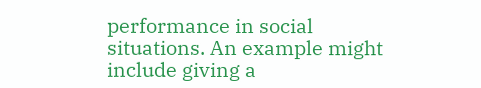performance in social situations. An example might include giving a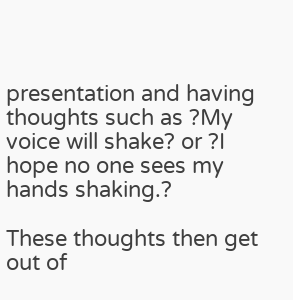presentation and having thoughts such as ?My voice will shake? or ?I hope no one sees my hands shaking.?

These thoughts then get out of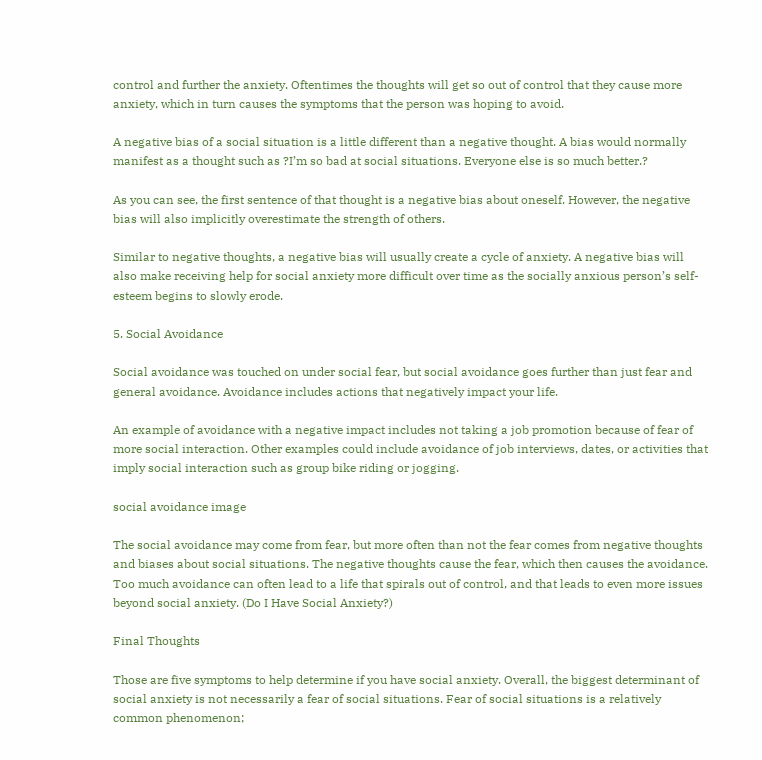control and further the anxiety. Oftentimes the thoughts will get so out of control that they cause more anxiety, which in turn causes the symptoms that the person was hoping to avoid.

A negative bias of a social situation is a little different than a negative thought. A bias would normally manifest as a thought such as ?I’m so bad at social situations. Everyone else is so much better.?

As you can see, the first sentence of that thought is a negative bias about oneself. However, the negative bias will also implicitly overestimate the strength of others.

Similar to negative thoughts, a negative bias will usually create a cycle of anxiety. A negative bias will also make receiving help for social anxiety more difficult over time as the socially anxious person’s self-esteem begins to slowly erode.

5. Social Avoidance

Social avoidance was touched on under social fear, but social avoidance goes further than just fear and general avoidance. Avoidance includes actions that negatively impact your life.

An example of avoidance with a negative impact includes not taking a job promotion because of fear of more social interaction. Other examples could include avoidance of job interviews, dates, or activities that imply social interaction such as group bike riding or jogging.

social avoidance image

The social avoidance may come from fear, but more often than not the fear comes from negative thoughts and biases about social situations. The negative thoughts cause the fear, which then causes the avoidance. Too much avoidance can often lead to a life that spirals out of control, and that leads to even more issues beyond social anxiety. (Do I Have Social Anxiety?)

Final Thoughts

Those are five symptoms to help determine if you have social anxiety. Overall, the biggest determinant of social anxiety is not necessarily a fear of social situations. Fear of social situations is a relatively common phenomenon;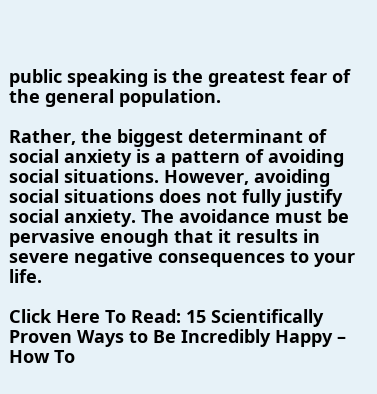public speaking is the greatest fear of the general population.

Rather, the biggest determinant of social anxiety is a pattern of avoiding social situations. However, avoiding social situations does not fully justify social anxiety. The avoidance must be pervasive enough that it results in severe negative consequences to your life.

Click Here To Read: 15 Scientifically Proven Ways to Be Incredibly Happy – How To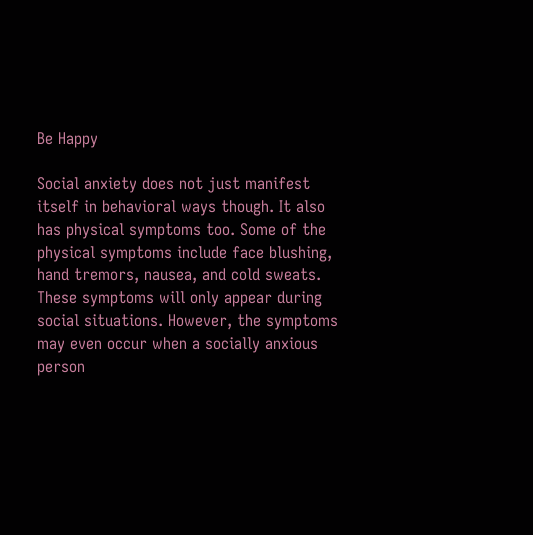Be Happy

Social anxiety does not just manifest itself in behavioral ways though. It also has physical symptoms too. Some of the physical symptoms include face blushing, hand tremors, nausea, and cold sweats. These symptoms will only appear during social situations. However, the symptoms may even occur when a socially anxious person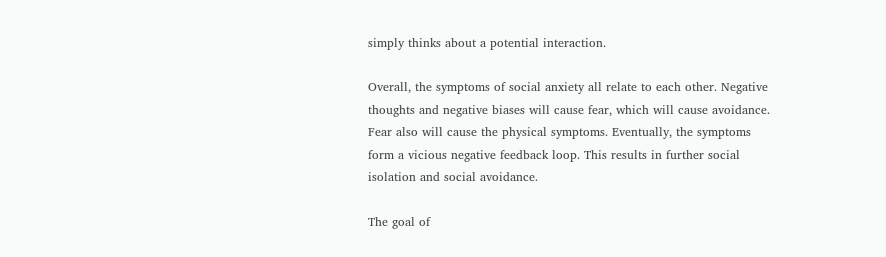simply thinks about a potential interaction.

Overall, the symptoms of social anxiety all relate to each other. Negative thoughts and negative biases will cause fear, which will cause avoidance. Fear also will cause the physical symptoms. Eventually, the symptoms form a vicious negative feedback loop. This results in further social isolation and social avoidance.

The goal of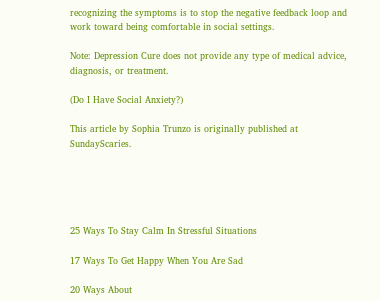recognizing the symptoms is to stop the negative feedback loop and work toward being comfortable in social settings.

Note: Depression Cure does not provide any type of medical advice, diagnosis, or treatment.

(Do I Have Social Anxiety?)

This article by Sophia Trunzo is originally published at SundayScaries.





25 Ways To Stay Calm In Stressful Situations

17 Ways To Get Happy When You Are Sad

20 Ways About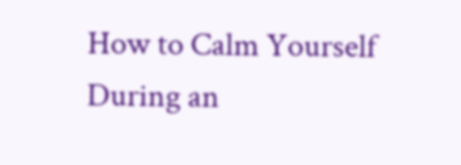How to Calm Yourself During an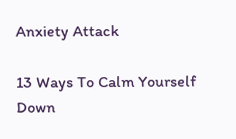Anxiety Attack

13 Ways To Calm Yourself Down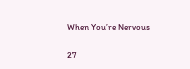When You’re Nervous

27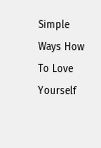Simple Ways How To Love Yourself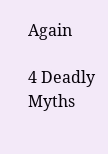Again

4 Deadly Myths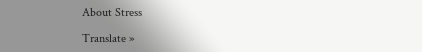About Stress

Translate »